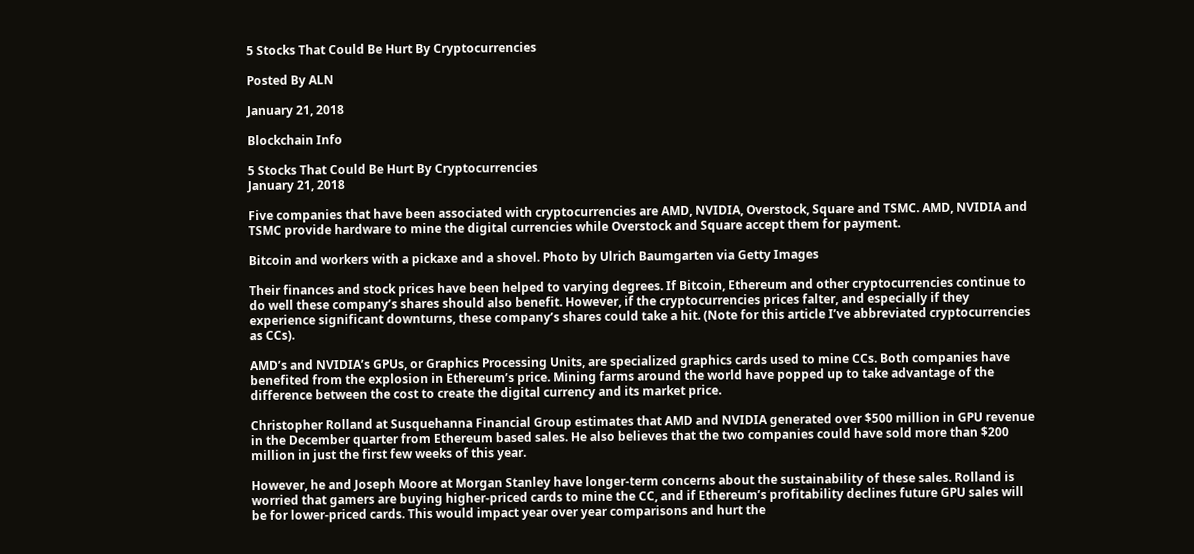5 Stocks That Could Be Hurt By Cryptocurrencies

Posted By ALN

January 21, 2018

Blockchain Info

5 Stocks That Could Be Hurt By Cryptocurrencies
January 21, 2018

Five companies that have been associated with cryptocurrencies are AMD, NVIDIA, Overstock, Square and TSMC. AMD, NVIDIA and TSMC provide hardware to mine the digital currencies while Overstock and Square accept them for payment.

Bitcoin and workers with a pickaxe and a shovel. Photo by Ulrich Baumgarten via Getty Images

Their finances and stock prices have been helped to varying degrees. If Bitcoin, Ethereum and other cryptocurrencies continue to do well these company’s shares should also benefit. However, if the cryptocurrencies prices falter, and especially if they experience significant downturns, these company’s shares could take a hit. (Note for this article I’ve abbreviated cryptocurrencies as CCs).

AMD’s and NVIDIA’s GPUs, or Graphics Processing Units, are specialized graphics cards used to mine CCs. Both companies have benefited from the explosion in Ethereum’s price. Mining farms around the world have popped up to take advantage of the difference between the cost to create the digital currency and its market price.

Christopher Rolland at Susquehanna Financial Group estimates that AMD and NVIDIA generated over $500 million in GPU revenue in the December quarter from Ethereum based sales. He also believes that the two companies could have sold more than $200 million in just the first few weeks of this year.

However, he and Joseph Moore at Morgan Stanley have longer-term concerns about the sustainability of these sales. Rolland is worried that gamers are buying higher-priced cards to mine the CC, and if Ethereum’s profitability declines future GPU sales will be for lower-priced cards. This would impact year over year comparisons and hurt the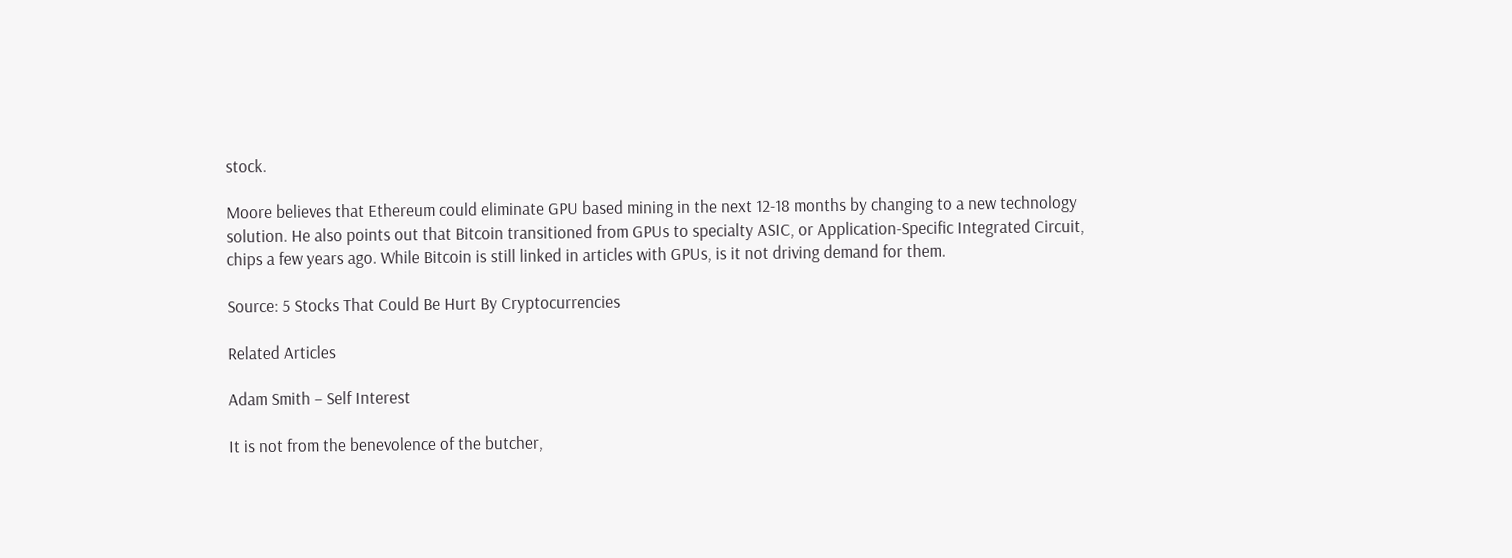stock.

Moore believes that Ethereum could eliminate GPU based mining in the next 12-18 months by changing to a new technology solution. He also points out that Bitcoin transitioned from GPUs to specialty ASIC, or Application-Specific Integrated Circuit, chips a few years ago. While Bitcoin is still linked in articles with GPUs, is it not driving demand for them.

Source: 5 Stocks That Could Be Hurt By Cryptocurrencies

Related Articles

Adam Smith – Self Interest

It is not from the benevolence of the butcher,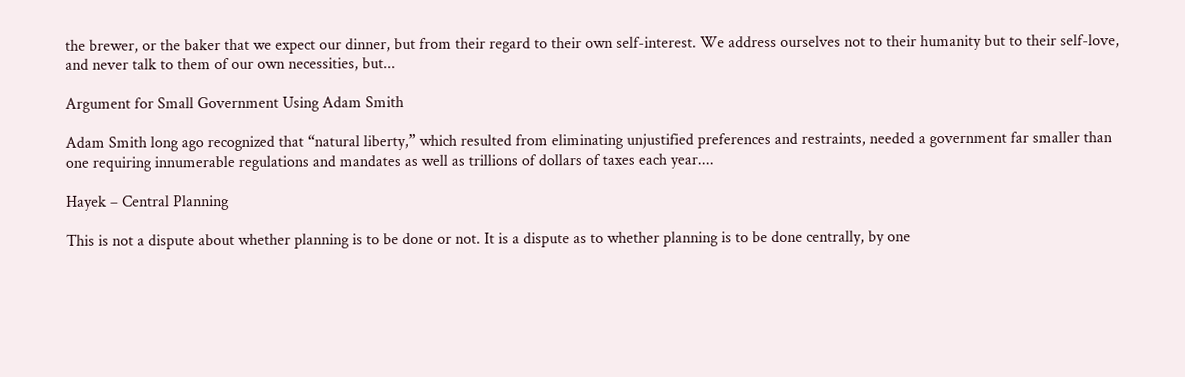the brewer, or the baker that we expect our dinner, but from their regard to their own self-interest. We address ourselves not to their humanity but to their self-love, and never talk to them of our own necessities, but...

Argument for Small Government Using Adam Smith

Adam Smith long ago recognized that “natural liberty,” which resulted from eliminating unjustified preferences and restraints, needed a government far smaller than one requiring innumerable regulations and mandates as well as trillions of dollars of taxes each year....

Hayek – Central Planning

This is not a dispute about whether planning is to be done or not. It is a dispute as to whether planning is to be done centrally, by one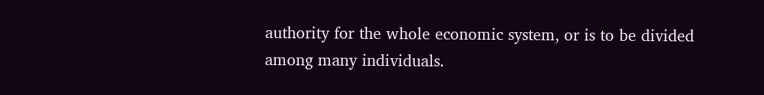authority for the whole economic system, or is to be divided among many individuals.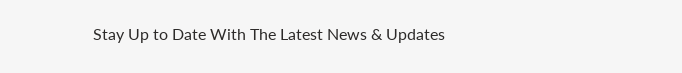Stay Up to Date With The Latest News & Updates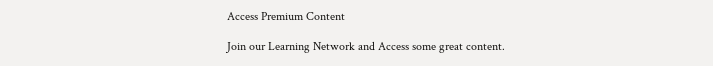Access Premium Content

Join our Learning Network and Access some great content.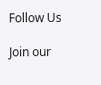Follow Us

Join our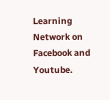Learning Network on Facebook and Youtube.